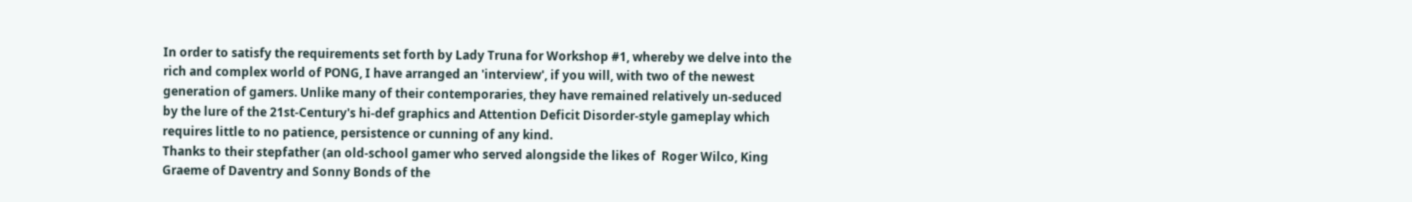In order to satisfy the requirements set forth by Lady Truna for Workshop #1, whereby we delve into the rich and complex world of PONG, I have arranged an 'interview', if you will, with two of the newest generation of gamers. Unlike many of their contemporaries, they have remained relatively un-seduced by the lure of the 21st-Century's hi-def graphics and Attention Deficit Disorder-style gameplay which requires little to no patience, persistence or cunning of any kind.
Thanks to their stepfather (an old-school gamer who served alongside the likes of  Roger Wilco, King Graeme of Daventry and Sonny Bonds of the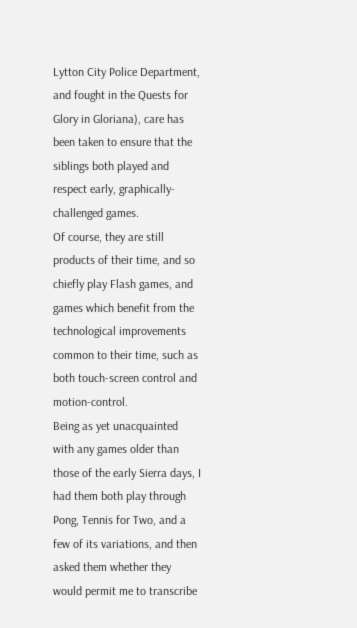Lytton City Police Department, and fought in the Quests for Glory in Gloriana), care has been taken to ensure that the siblings both played and respect early, graphically-challenged games.
Of course, they are still products of their time, and so chiefly play Flash games, and games which benefit from the technological improvements common to their time, such as both touch-screen control and motion-control.
Being as yet unacquainted with any games older than those of the early Sierra days, I had them both play through Pong, Tennis for Two, and a few of its variations, and then asked them whether they would permit me to transcribe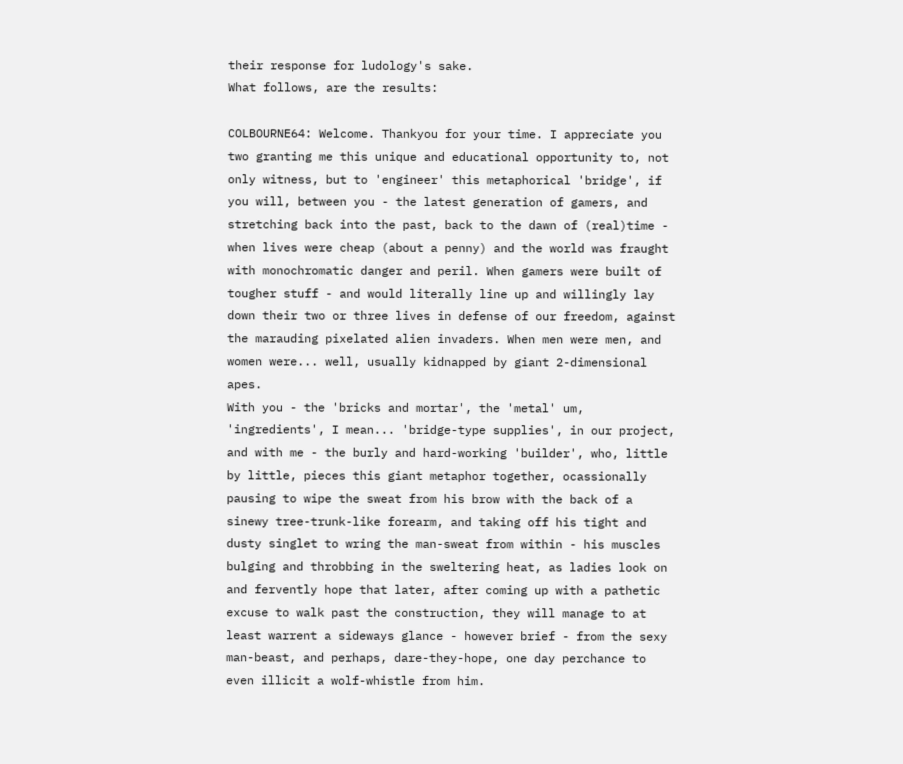their response for ludology's sake.
What follows, are the results:

COLBOURNE64: Welcome. Thankyou for your time. I appreciate you two granting me this unique and educational opportunity to, not only witness, but to 'engineer' this metaphorical 'bridge', if you will, between you - the latest generation of gamers, and stretching back into the past, back to the dawn of (real)time - when lives were cheap (about a penny) and the world was fraught with monochromatic danger and peril. When gamers were built of tougher stuff - and would literally line up and willingly lay down their two or three lives in defense of our freedom, against the marauding pixelated alien invaders. When men were men, and women were... well, usually kidnapped by giant 2-dimensional apes.
With you - the 'bricks and mortar', the 'metal' um, 'ingredients', I mean... 'bridge-type supplies', in our project, and with me - the burly and hard-working 'builder', who, little by little, pieces this giant metaphor together, ocassionally pausing to wipe the sweat from his brow with the back of a sinewy tree-trunk-like forearm, and taking off his tight and dusty singlet to wring the man-sweat from within - his muscles bulging and throbbing in the sweltering heat, as ladies look on and fervently hope that later, after coming up with a pathetic excuse to walk past the construction, they will manage to at least warrent a sideways glance - however brief - from the sexy man-beast, and perhaps, dare-they-hope, one day perchance to even illicit a wolf-whistle from him.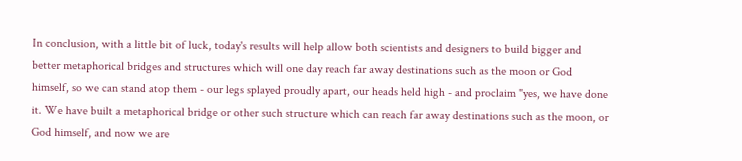In conclusion, with a little bit of luck, today's results will help allow both scientists and designers to build bigger and better metaphorical bridges and structures which will one day reach far away destinations such as the moon or God himself, so we can stand atop them - our legs splayed proudly apart, our heads held high - and proclaim "yes, we have done it. We have built a metaphorical bridge or other such structure which can reach far away destinations such as the moon, or God himself, and now we are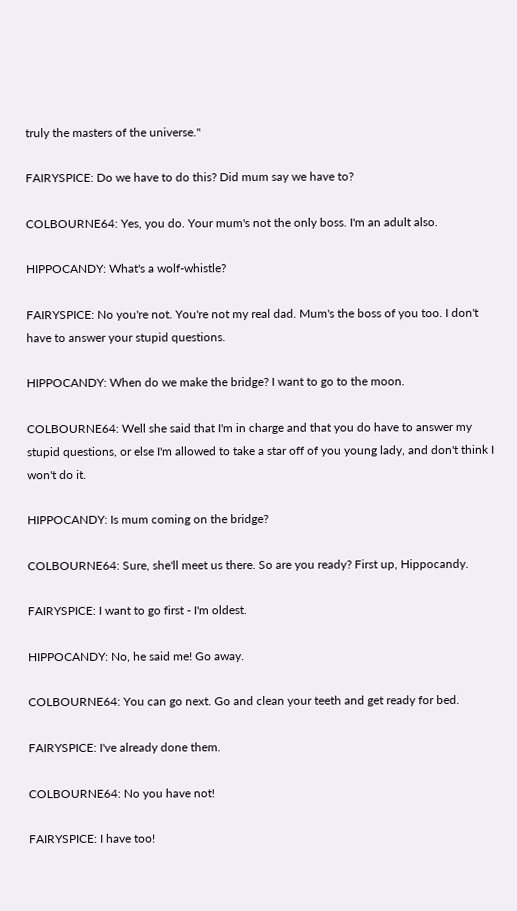truly the masters of the universe."

FAIRYSPICE: Do we have to do this? Did mum say we have to?

COLBOURNE64: Yes, you do. Your mum's not the only boss. I'm an adult also.

HIPPOCANDY: What's a wolf-whistle?

FAIRYSPICE: No you're not. You're not my real dad. Mum's the boss of you too. I don't have to answer your stupid questions.

HIPPOCANDY: When do we make the bridge? I want to go to the moon.

COLBOURNE64: Well she said that I'm in charge and that you do have to answer my stupid questions, or else I'm allowed to take a star off of you young lady, and don't think I won't do it.

HIPPOCANDY: Is mum coming on the bridge?

COLBOURNE64: Sure, she'll meet us there. So are you ready? First up, Hippocandy.

FAIRYSPICE: I want to go first - I'm oldest.

HIPPOCANDY: No, he said me! Go away.

COLBOURNE64: You can go next. Go and clean your teeth and get ready for bed.

FAIRYSPICE: I've already done them.

COLBOURNE64: No you have not!

FAIRYSPICE: I have too!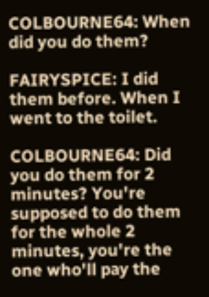COLBOURNE64: When did you do them?

FAIRYSPICE: I did them before. When I went to the toilet.

COLBOURNE64: Did you do them for 2 minutes? You're supposed to do them for the whole 2 minutes, you're the one who'll pay the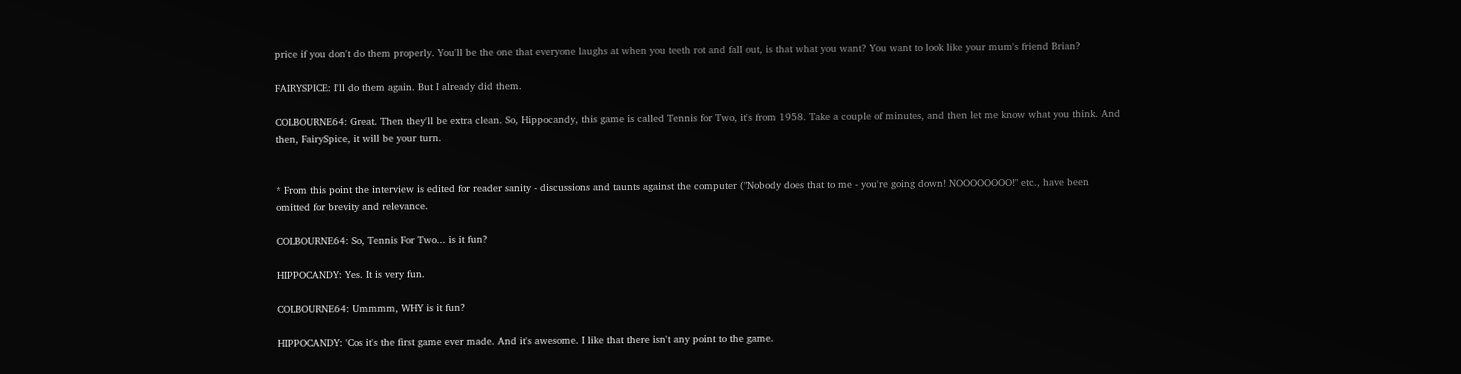price if you don't do them properly. You'll be the one that everyone laughs at when you teeth rot and fall out, is that what you want? You want to look like your mum's friend Brian?

FAIRYSPICE: I'll do them again. But I already did them.

COLBOURNE64: Great. Then they'll be extra clean. So, Hippocandy, this game is called Tennis for Two, it's from 1958. Take a couple of minutes, and then let me know what you think. And then, FairySpice, it will be your turn.


* From this point the interview is edited for reader sanity - discussions and taunts against the computer ("Nobody does that to me - you're going down! NOOOOOOOO!" etc., have been omitted for brevity and relevance.

COLBOURNE64: So, Tennis For Two... is it fun?

HIPPOCANDY: Yes. It is very fun.

COLBOURNE64: Ummmm, WHY is it fun?

HIPPOCANDY: 'Cos it's the first game ever made. And it's awesome. I like that there isn't any point to the game.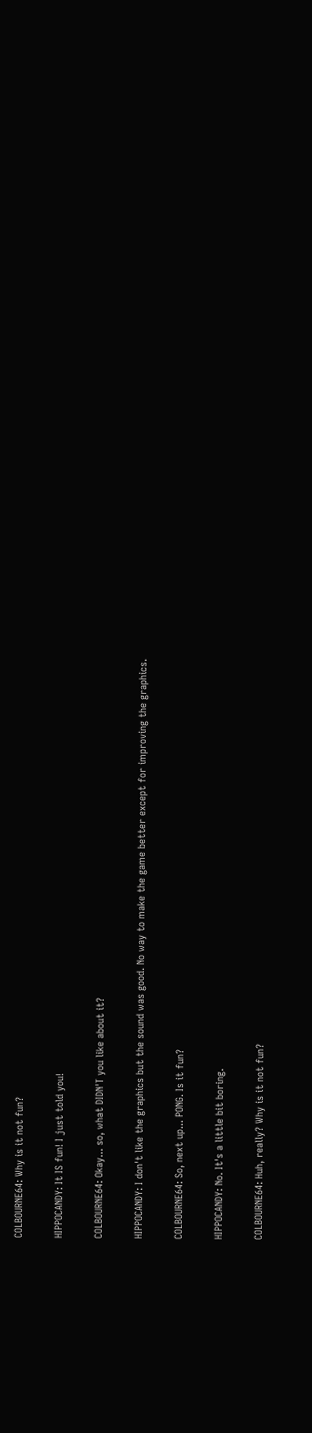COLBOURNE64: Why is it not fun?

HIPPOCANDY: It IS fun! I just told you!

COLBOURNE64: Okay... so, what DIDN'T you like about it?

HIPPOCANDY: I don't like the graphics but the sound was good. No way to make the game better except for improving the graphics.

COLBOURNE64: So, next up... PONG. Is it fun?

HIPPOCANDY: No. It's a little bit boring.

COLBOURNE64: Huh, really? Why is it not fun?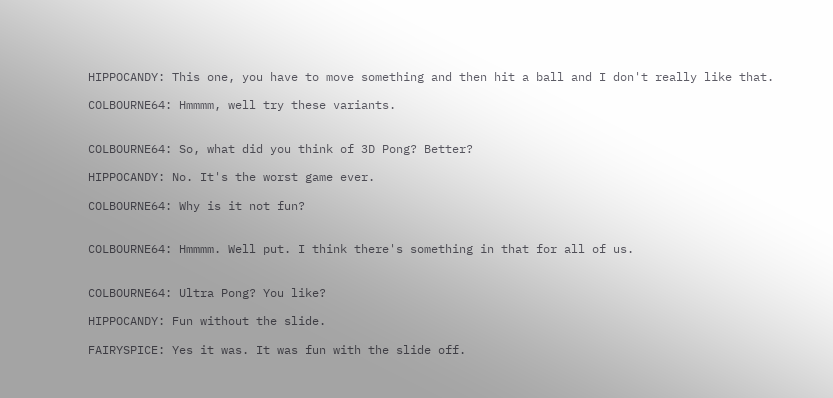HIPPOCANDY: This one, you have to move something and then hit a ball and I don't really like that.

COLBOURNE64: Hmmmm, well try these variants.


COLBOURNE64: So, what did you think of 3D Pong? Better?

HIPPOCANDY: No. It's the worst game ever.

COLBOURNE64: Why is it not fun?


COLBOURNE64: Hmmmm. Well put. I think there's something in that for all of us.


COLBOURNE64: Ultra Pong? You like?

HIPPOCANDY: Fun without the slide.

FAIRYSPICE: Yes it was. It was fun with the slide off.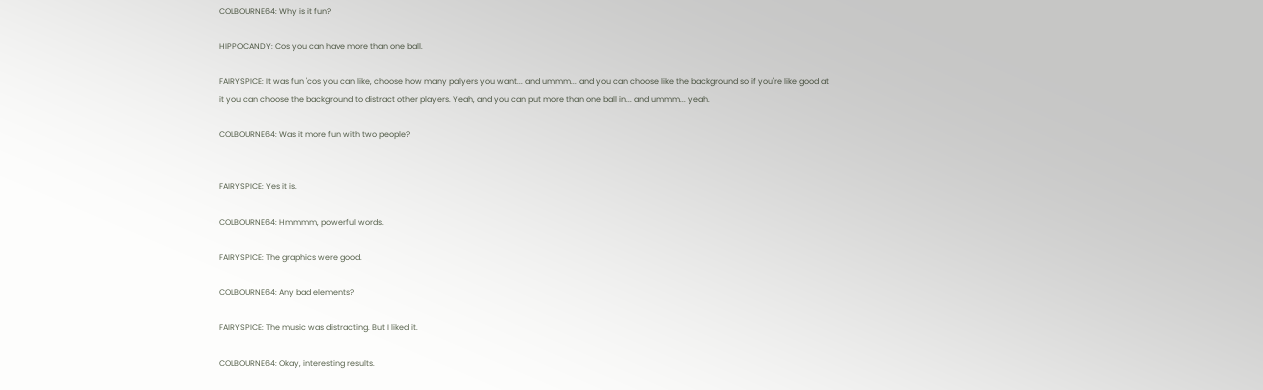COLBOURNE64: Why is it fun?

HIPPOCANDY: Cos you can have more than one ball.

FAIRYSPICE: It was fun 'cos you can like, choose how many palyers you want... and ummm... and you can choose like the background so if you're like good at it you can choose the background to distract other players. Yeah, and you can put more than one ball in... and ummm... yeah.

COLBOURNE64: Was it more fun with two people?


FAIRYSPICE: Yes it is.

COLBOURNE64: Hmmmm, powerful words.

FAIRYSPICE: The graphics were good.

COLBOURNE64: Any bad elements?

FAIRYSPICE: The music was distracting. But I liked it.

COLBOURNE64: Okay, interesting results.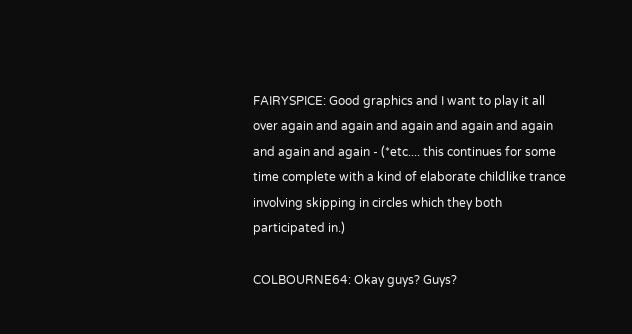FAIRYSPICE: Good graphics and I want to play it all over again and again and again and again and again and again and again - (*etc.... this continues for some time complete with a kind of elaborate childlike trance involving skipping in circles which they both participated in.)

COLBOURNE64: Okay guys? Guys?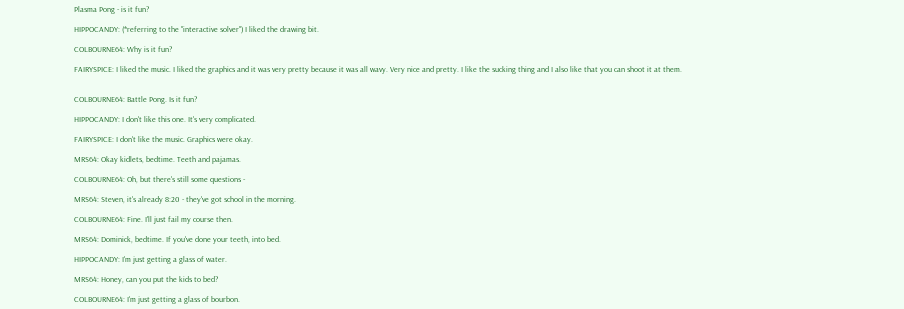Plasma Pong - is it fun?

HIPPOCANDY: (*referring to the "interactive solver") I liked the drawing bit.

COLBOURNE64: Why is it fun?

FAIRYSPICE: I liked the music. I liked the graphics and it was very pretty because it was all wavy. Very nice and pretty. I like the sucking thing and I also like that you can shoot it at them.


COLBOURNE64: Battle Pong. Is it fun?

HIPPOCANDY: I don't like this one. It's very complicated.

FAIRYSPICE: I don't like the music. Graphics were okay.

MRS64: Okay kidlets, bedtime. Teeth and pajamas.

COLBOURNE64: Oh, but there's still some questions -

MRS64: Steven, it's already 8:20 - they've got school in the morning.

COLBOURNE64: Fine. I'll just fail my course then.

MRS64: Dominick, bedtime. If you've done your teeth, into bed.

HIPPOCANDY: I'm just getting a glass of water.

MRS64: Honey, can you put the kids to bed?

COLBOURNE64: I'm just getting a glass of bourbon.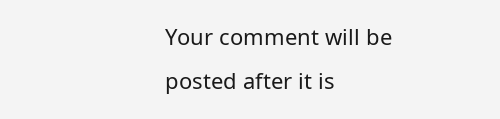Your comment will be posted after it is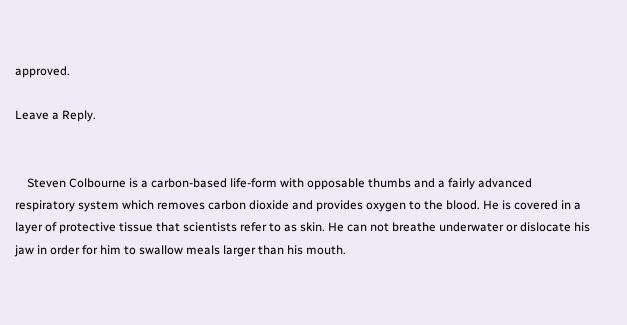approved.

Leave a Reply.


    Steven Colbourne is a carbon-based life-form with opposable thumbs and a fairly advanced respiratory system which removes carbon dioxide and provides oxygen to the blood. He is covered in a layer of protective tissue that scientists refer to as skin. He can not breathe underwater or dislocate his jaw in order for him to swallow meals larger than his mouth.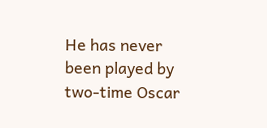He has never been played by two-time Oscar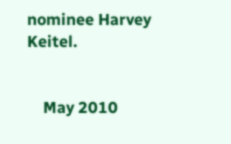nominee Harvey Keitel.


    May 2010